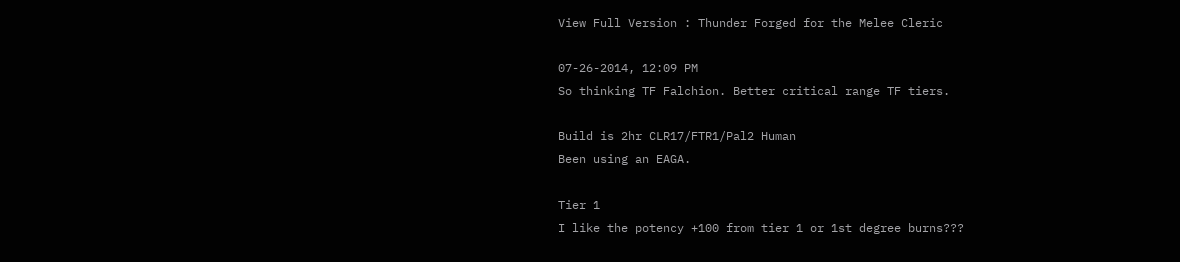View Full Version : Thunder Forged for the Melee Cleric

07-26-2014, 12:09 PM
So thinking TF Falchion. Better critical range TF tiers.

Build is 2hr CLR17/FTR1/Pal2 Human
Been using an EAGA.

Tier 1
I like the potency +100 from tier 1 or 1st degree burns???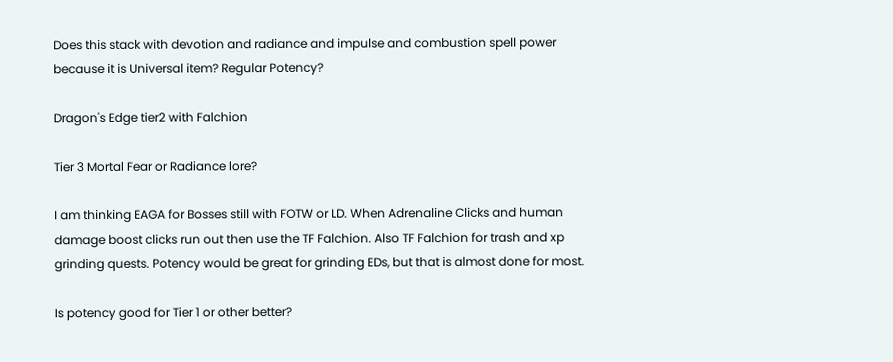Does this stack with devotion and radiance and impulse and combustion spell power because it is Universal item? Regular Potency?

Dragon's Edge tier2 with Falchion

Tier 3 Mortal Fear or Radiance lore?

I am thinking EAGA for Bosses still with FOTW or LD. When Adrenaline Clicks and human damage boost clicks run out then use the TF Falchion. Also TF Falchion for trash and xp grinding quests. Potency would be great for grinding EDs, but that is almost done for most.

Is potency good for Tier 1 or other better?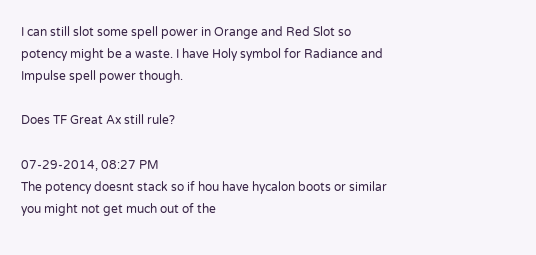I can still slot some spell power in Orange and Red Slot so potency might be a waste. I have Holy symbol for Radiance and Impulse spell power though.

Does TF Great Ax still rule?

07-29-2014, 08:27 PM
The potency doesnt stack so if hou have hycalon boots or similar you might not get much out of the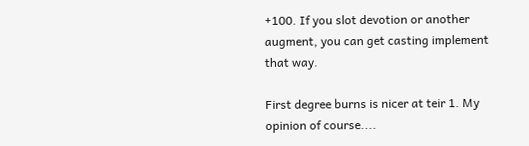+100. If you slot devotion or another augment, you can get casting implement that way.

First degree burns is nicer at teir 1. My opinion of course....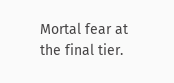Mortal fear at the final tier.